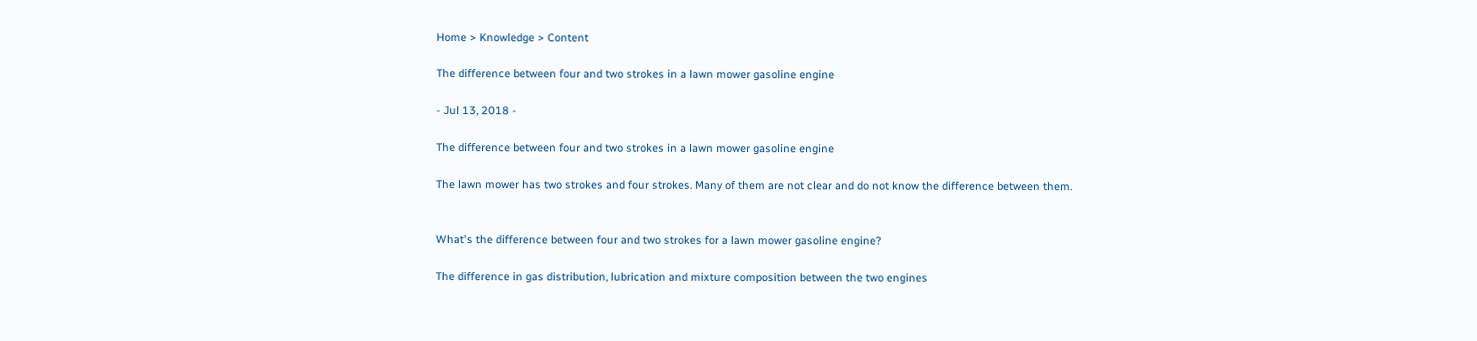Home > Knowledge > Content

The difference between four and two strokes in a lawn mower gasoline engine

- Jul 13, 2018 -

The difference between four and two strokes in a lawn mower gasoline engine

The lawn mower has two strokes and four strokes. Many of them are not clear and do not know the difference between them.


What's the difference between four and two strokes for a lawn mower gasoline engine?

The difference in gas distribution, lubrication and mixture composition between the two engines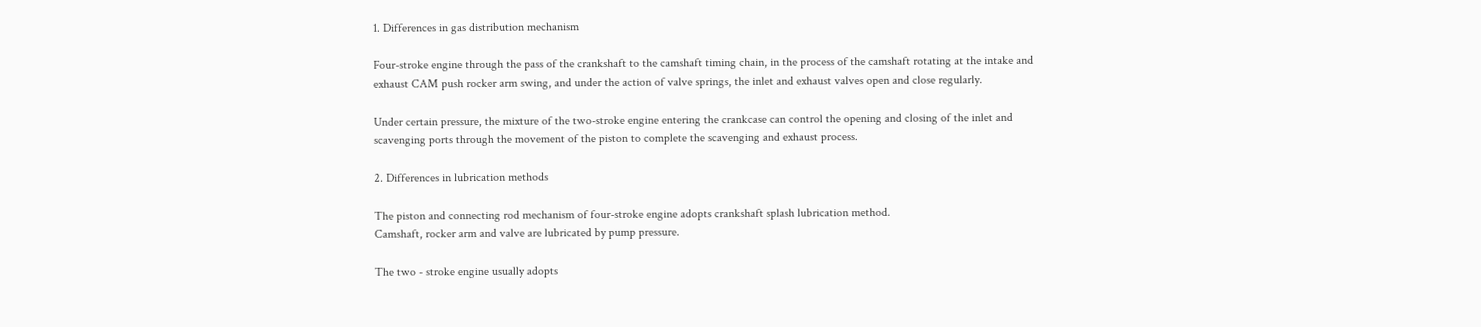1. Differences in gas distribution mechanism

Four-stroke engine through the pass of the crankshaft to the camshaft timing chain, in the process of the camshaft rotating at the intake and exhaust CAM push rocker arm swing, and under the action of valve springs, the inlet and exhaust valves open and close regularly.

Under certain pressure, the mixture of the two-stroke engine entering the crankcase can control the opening and closing of the inlet and scavenging ports through the movement of the piston to complete the scavenging and exhaust process.

2. Differences in lubrication methods

The piston and connecting rod mechanism of four-stroke engine adopts crankshaft splash lubrication method.
Camshaft, rocker arm and valve are lubricated by pump pressure.

The two - stroke engine usually adopts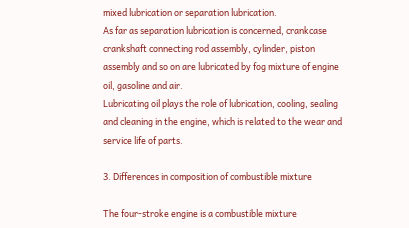mixed lubrication or separation lubrication.
As far as separation lubrication is concerned, crankcase crankshaft connecting rod assembly, cylinder, piston assembly and so on are lubricated by fog mixture of engine oil, gasoline and air.
Lubricating oil plays the role of lubrication, cooling, sealing and cleaning in the engine, which is related to the wear and service life of parts.

3. Differences in composition of combustible mixture

The four-stroke engine is a combustible mixture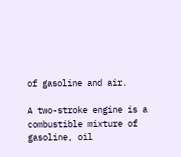of gasoline and air.

A two-stroke engine is a combustible mixture of gasoline, oil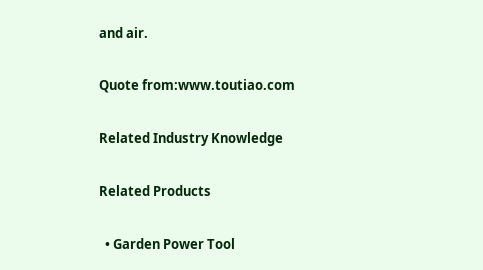and air.

Quote from:www.toutiao.com

Related Industry Knowledge

Related Products

  • Garden Power Tool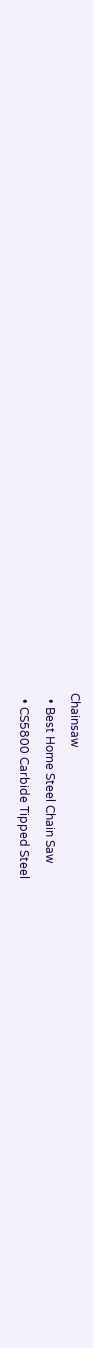Chainsaw
  • Best Home Steel Chain Saw
  • CS5800 Carbide Tipped Steel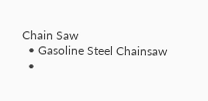Chain Saw
  • Gasoline Steel Chainsaw
  •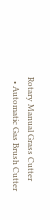Rotary Manual Grass Cutter
  • Automatic Gas Brush Cutter